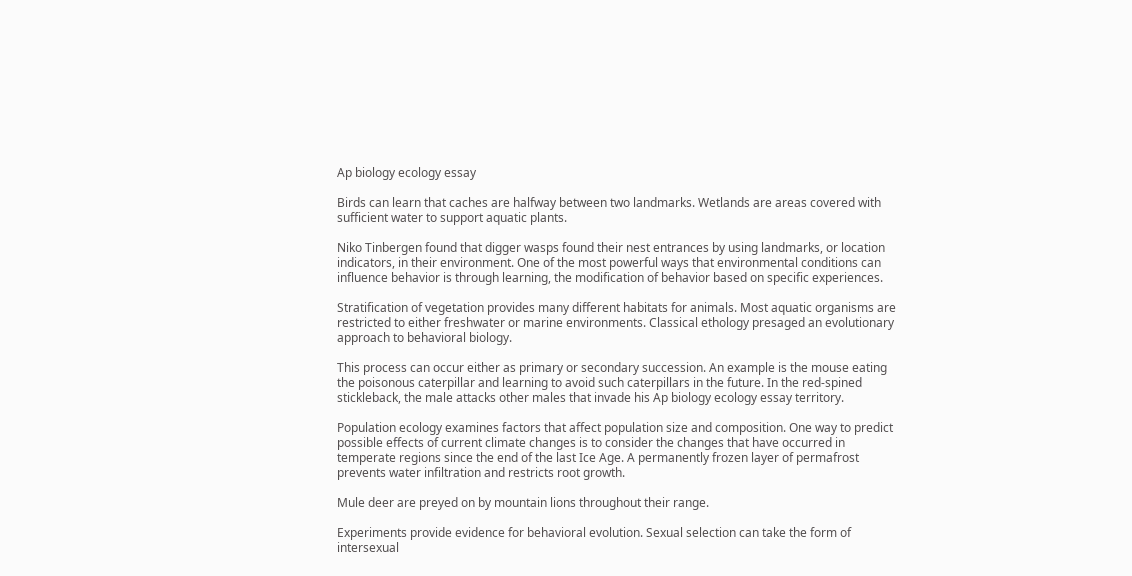Ap biology ecology essay

Birds can learn that caches are halfway between two landmarks. Wetlands are areas covered with sufficient water to support aquatic plants.

Niko Tinbergen found that digger wasps found their nest entrances by using landmarks, or location indicators, in their environment. One of the most powerful ways that environmental conditions can influence behavior is through learning, the modification of behavior based on specific experiences.

Stratification of vegetation provides many different habitats for animals. Most aquatic organisms are restricted to either freshwater or marine environments. Classical ethology presaged an evolutionary approach to behavioral biology.

This process can occur either as primary or secondary succession. An example is the mouse eating the poisonous caterpillar and learning to avoid such caterpillars in the future. In the red-spined stickleback, the male attacks other males that invade his Ap biology ecology essay territory.

Population ecology examines factors that affect population size and composition. One way to predict possible effects of current climate changes is to consider the changes that have occurred in temperate regions since the end of the last Ice Age. A permanently frozen layer of permafrost prevents water infiltration and restricts root growth.

Mule deer are preyed on by mountain lions throughout their range.

Experiments provide evidence for behavioral evolution. Sexual selection can take the form of intersexual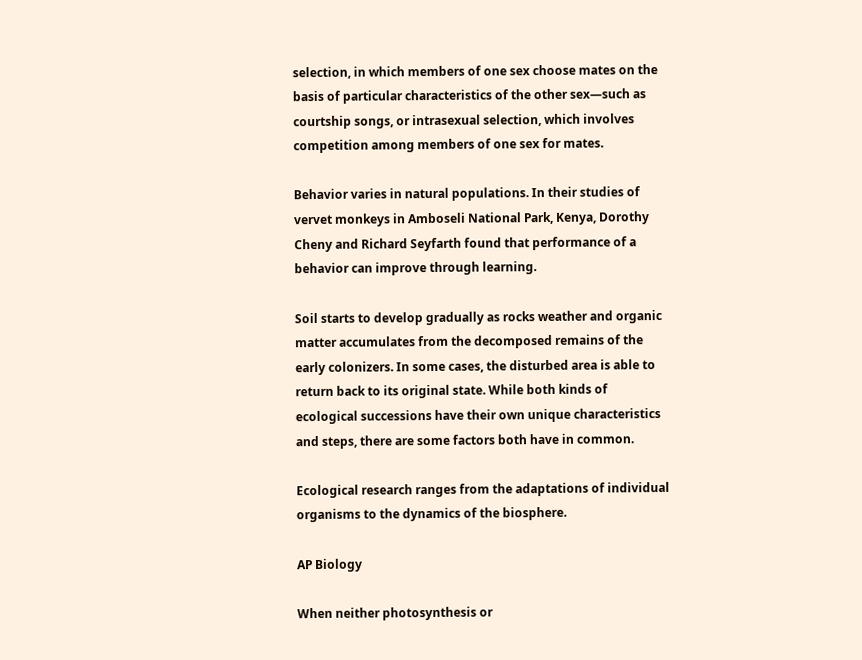selection, in which members of one sex choose mates on the basis of particular characteristics of the other sex—such as courtship songs, or intrasexual selection, which involves competition among members of one sex for mates.

Behavior varies in natural populations. In their studies of vervet monkeys in Amboseli National Park, Kenya, Dorothy Cheny and Richard Seyfarth found that performance of a behavior can improve through learning.

Soil starts to develop gradually as rocks weather and organic matter accumulates from the decomposed remains of the early colonizers. In some cases, the disturbed area is able to return back to its original state. While both kinds of ecological successions have their own unique characteristics and steps, there are some factors both have in common.

Ecological research ranges from the adaptations of individual organisms to the dynamics of the biosphere.

AP Biology

When neither photosynthesis or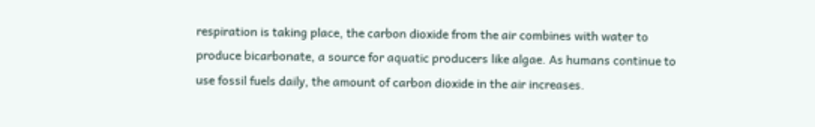respiration is taking place, the carbon dioxide from the air combines with water to produce bicarbonate, a source for aquatic producers like algae. As humans continue to use fossil fuels daily, the amount of carbon dioxide in the air increases.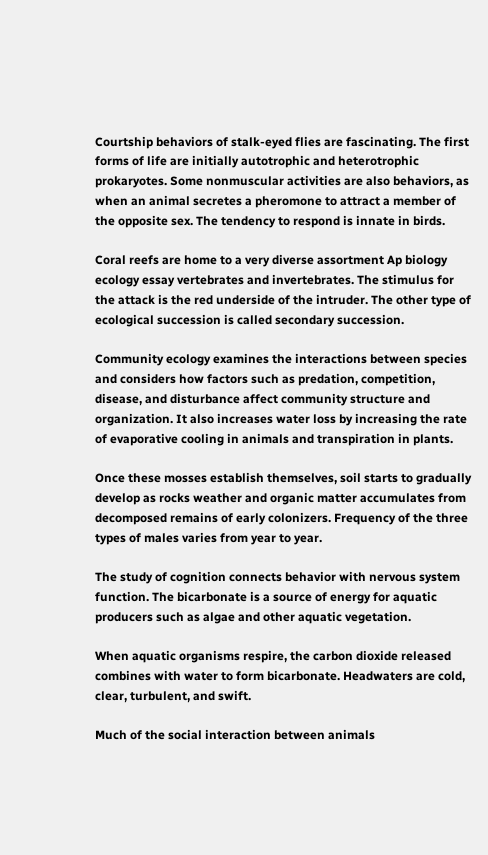Courtship behaviors of stalk-eyed flies are fascinating. The first forms of life are initially autotrophic and heterotrophic prokaryotes. Some nonmuscular activities are also behaviors, as when an animal secretes a pheromone to attract a member of the opposite sex. The tendency to respond is innate in birds.

Coral reefs are home to a very diverse assortment Ap biology ecology essay vertebrates and invertebrates. The stimulus for the attack is the red underside of the intruder. The other type of ecological succession is called secondary succession.

Community ecology examines the interactions between species and considers how factors such as predation, competition, disease, and disturbance affect community structure and organization. It also increases water loss by increasing the rate of evaporative cooling in animals and transpiration in plants.

Once these mosses establish themselves, soil starts to gradually develop as rocks weather and organic matter accumulates from decomposed remains of early colonizers. Frequency of the three types of males varies from year to year.

The study of cognition connects behavior with nervous system function. The bicarbonate is a source of energy for aquatic producers such as algae and other aquatic vegetation.

When aquatic organisms respire, the carbon dioxide released combines with water to form bicarbonate. Headwaters are cold, clear, turbulent, and swift.

Much of the social interaction between animals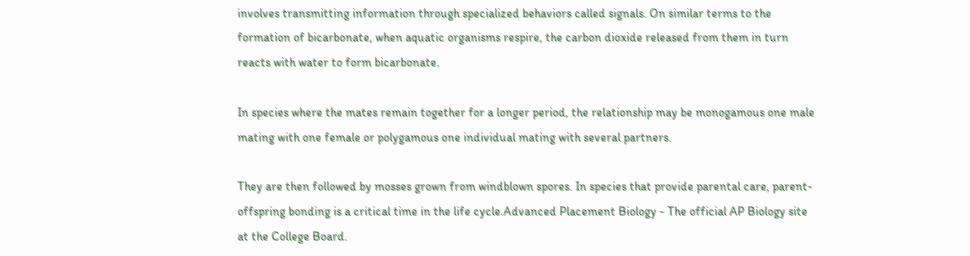involves transmitting information through specialized behaviors called signals. On similar terms to the formation of bicarbonate, when aquatic organisms respire, the carbon dioxide released from them in turn reacts with water to form bicarbonate.

In species where the mates remain together for a longer period, the relationship may be monogamous one male mating with one female or polygamous one individual mating with several partners.

They are then followed by mosses grown from windblown spores. In species that provide parental care, parent-offspring bonding is a critical time in the life cycle.Advanced Placement Biology - The official AP Biology site at the College Board.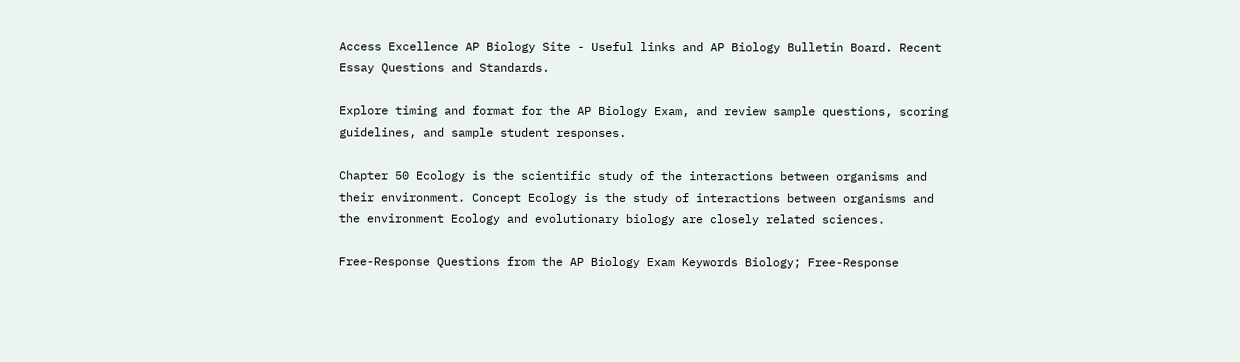Access Excellence AP Biology Site - Useful links and AP Biology Bulletin Board. Recent Essay Questions and Standards.

Explore timing and format for the AP Biology Exam, and review sample questions, scoring guidelines, and sample student responses.

Chapter 50 Ecology is the scientific study of the interactions between organisms and their environment. Concept Ecology is the study of interactions between organisms and the environment Ecology and evolutionary biology are closely related sciences.

Free-Response Questions from the AP Biology Exam Keywords Biology; Free-Response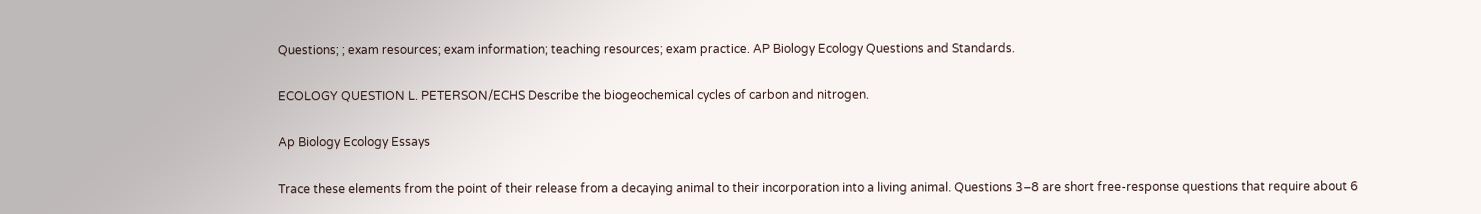Questions; ; exam resources; exam information; teaching resources; exam practice. AP Biology Ecology Questions and Standards.

ECOLOGY QUESTION L. PETERSON/ECHS Describe the biogeochemical cycles of carbon and nitrogen.

Ap Biology Ecology Essays

Trace these elements from the point of their release from a decaying animal to their incorporation into a living animal. Questions 3–8 are short free-response questions that require about 6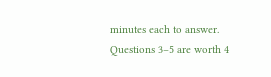minutes each to answer. Questions 3–5 are worth 4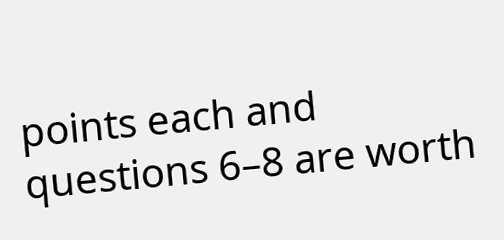points each and questions 6–8 are worth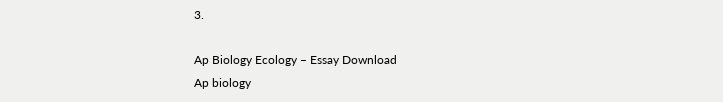3.

Ap Biology Ecology – Essay Download
Ap biology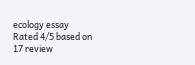ecology essay
Rated 4/5 based on 17 review